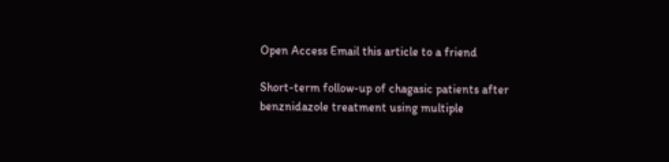Open Access Email this article to a friend

Short-term follow-up of chagasic patients after benznidazole treatment using multiple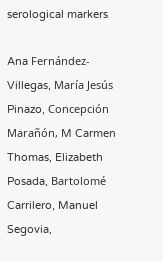serological markers

Ana Fernández-Villegas, María Jesús Pinazo, Concepción Marañón, M Carmen Thomas, Elizabeth Posada, Bartolomé Carrilero, Manuel Segovia,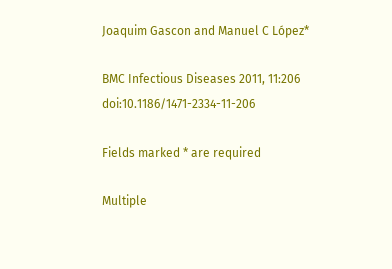Joaquim Gascon and Manuel C López*

BMC Infectious Diseases 2011, 11:206  doi:10.1186/1471-2334-11-206

Fields marked * are required

Multiple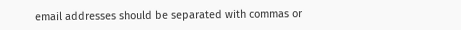email addresses should be separated with commas or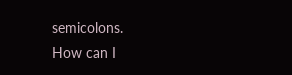semicolons.
How can I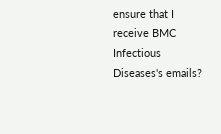ensure that I receive BMC Infectious Diseases's emails?